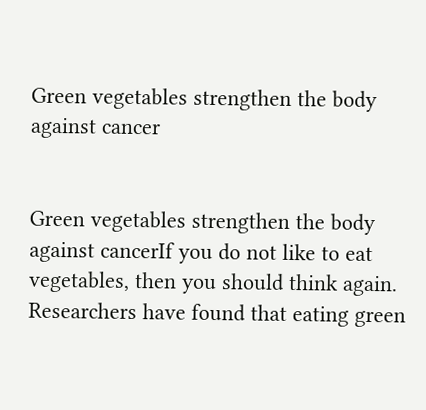Green vegetables strengthen the body against cancer


Green vegetables strengthen the body against cancerIf you do not like to eat vegetables, then you should think again. Researchers have found that eating green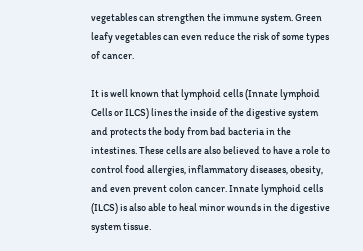vegetables can strengthen the immune system. Green leafy vegetables can even reduce the risk of some types of cancer.

It is well known that lymphoid cells (Innate lymphoid Cells or ILCS) lines the inside of the digestive system and protects the body from bad bacteria in the intestines. These cells are also believed to have a role to control food allergies, inflammatory diseases, obesity, and even prevent colon cancer. Innate lymphoid cells (ILCS) is also able to heal minor wounds in the digestive system tissue.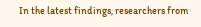In the latest findings, researchers from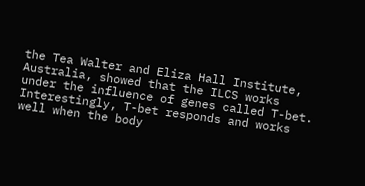the Tea Walter and Eliza Hall Institute, Australia, showed that the ILCS works under the influence of genes called T-bet. Interestingly, T-bet responds and works well when the body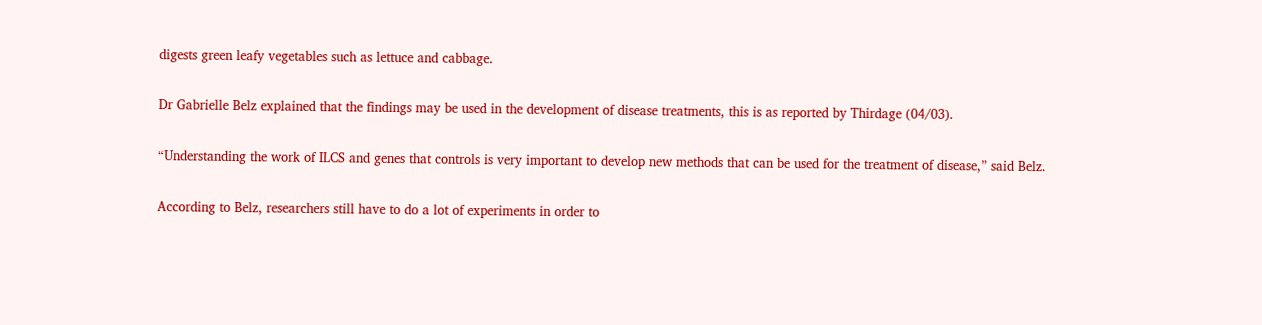digests green leafy vegetables such as lettuce and cabbage.

Dr Gabrielle Belz explained that the findings may be used in the development of disease treatments, this is as reported by Thirdage (04/03).

“Understanding the work of ILCS and genes that controls is very important to develop new methods that can be used for the treatment of disease,” said Belz.

According to Belz, researchers still have to do a lot of experiments in order to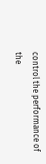control the performance of the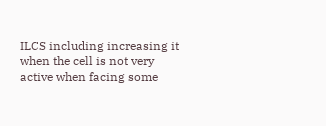ILCS including increasing it when the cell is not very active when facing some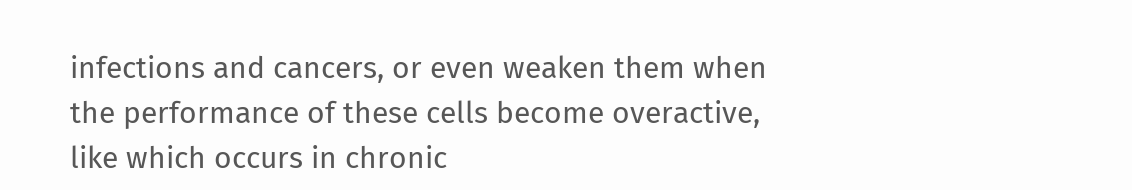infections and cancers, or even weaken them when the performance of these cells become overactive, like which occurs in chronic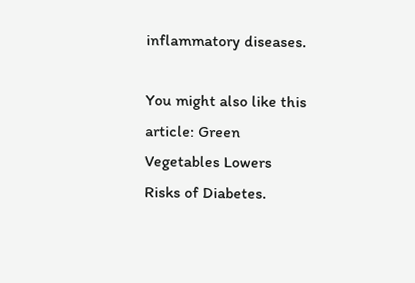inflammatory diseases.

You might also like this article: Green Vegetables Lowers Risks of Diabetes.